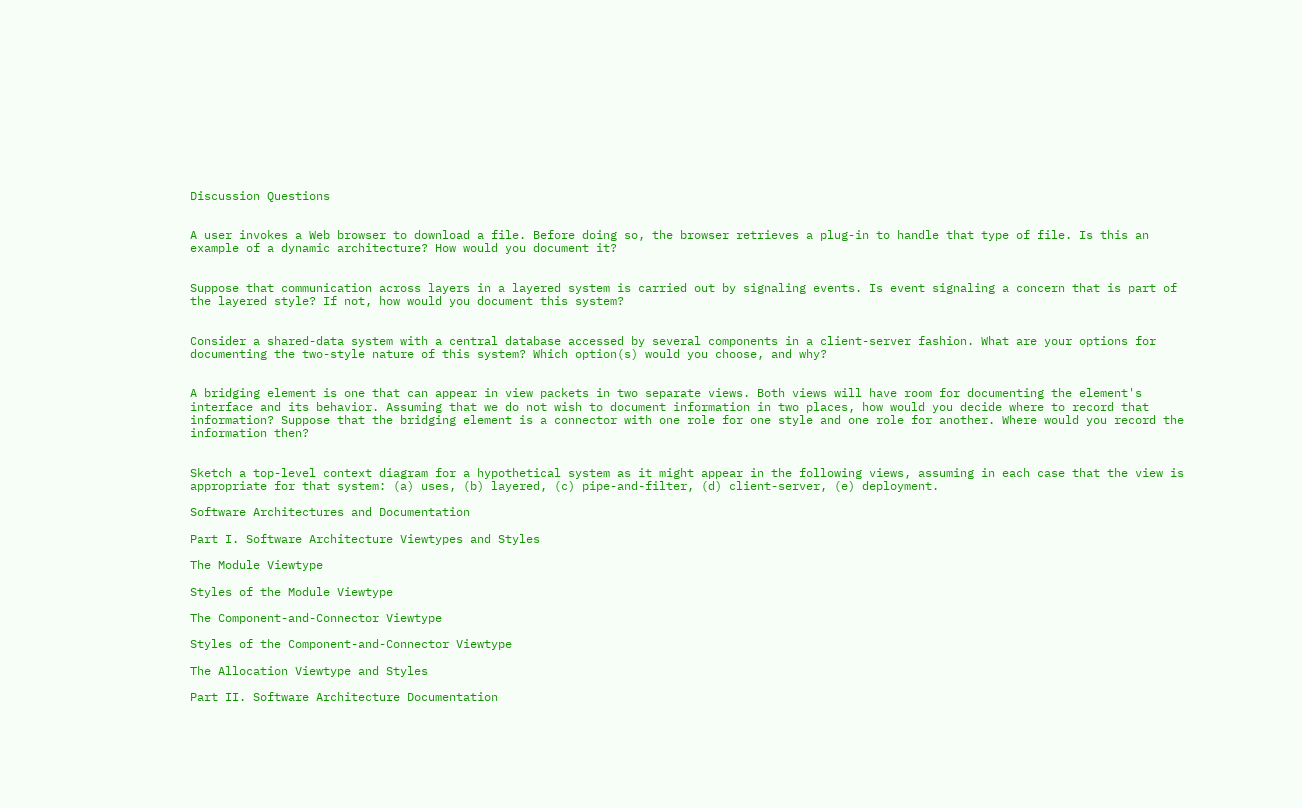Discussion Questions


A user invokes a Web browser to download a file. Before doing so, the browser retrieves a plug-in to handle that type of file. Is this an example of a dynamic architecture? How would you document it?


Suppose that communication across layers in a layered system is carried out by signaling events. Is event signaling a concern that is part of the layered style? If not, how would you document this system?


Consider a shared-data system with a central database accessed by several components in a client-server fashion. What are your options for documenting the two-style nature of this system? Which option(s) would you choose, and why?


A bridging element is one that can appear in view packets in two separate views. Both views will have room for documenting the element's interface and its behavior. Assuming that we do not wish to document information in two places, how would you decide where to record that information? Suppose that the bridging element is a connector with one role for one style and one role for another. Where would you record the information then?


Sketch a top-level context diagram for a hypothetical system as it might appear in the following views, assuming in each case that the view is appropriate for that system: (a) uses, (b) layered, (c) pipe-and-filter, (d) client-server, (e) deployment.

Software Architectures and Documentation

Part I. Software Architecture Viewtypes and Styles

The Module Viewtype

Styles of the Module Viewtype

The Component-and-Connector Viewtype

Styles of the Component-and-Connector Viewtype

The Allocation Viewtype and Styles

Part II. Software Architecture Documentation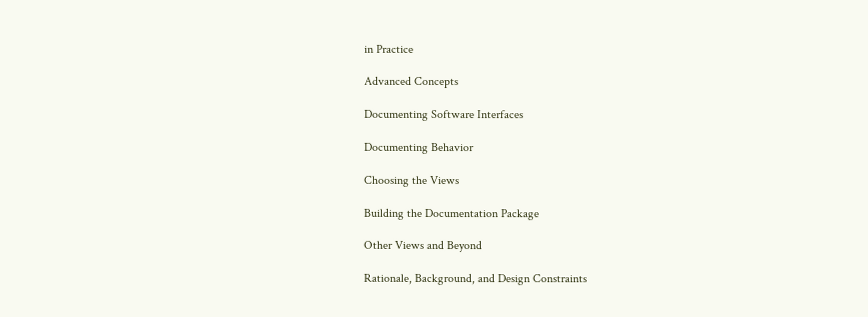in Practice

Advanced Concepts

Documenting Software Interfaces

Documenting Behavior

Choosing the Views

Building the Documentation Package

Other Views and Beyond

Rationale, Background, and Design Constraints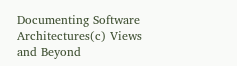Documenting Software Architectures(c) Views and Beyond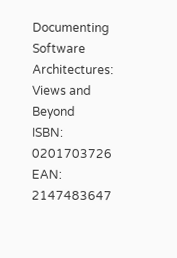Documenting Software Architectures: Views and Beyond
ISBN: 0201703726
EAN: 2147483647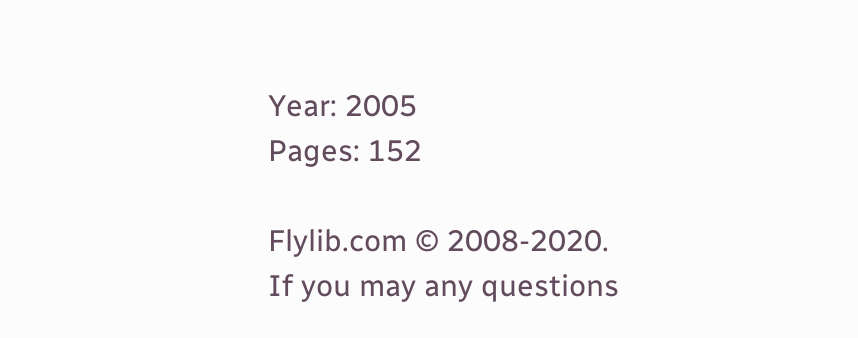Year: 2005
Pages: 152

Flylib.com © 2008-2020.
If you may any questions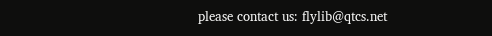please contact us: flylib@qtcs.net